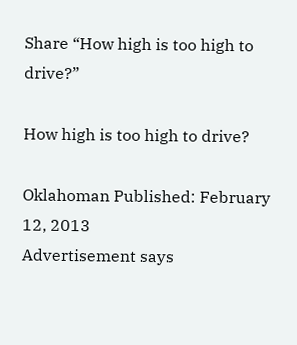Share “How high is too high to drive?”

How high is too high to drive?

Oklahoman Published: February 12, 2013
Advertisement says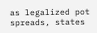as legalized pot spreads, states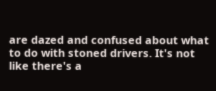are dazed and confused about what to do with stoned drivers. It's not like there's a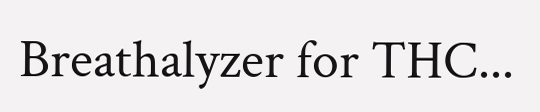Breathalyzer for THC...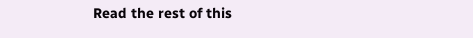Read the rest of this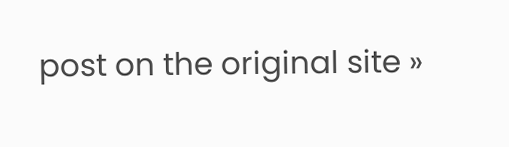post on the original site »